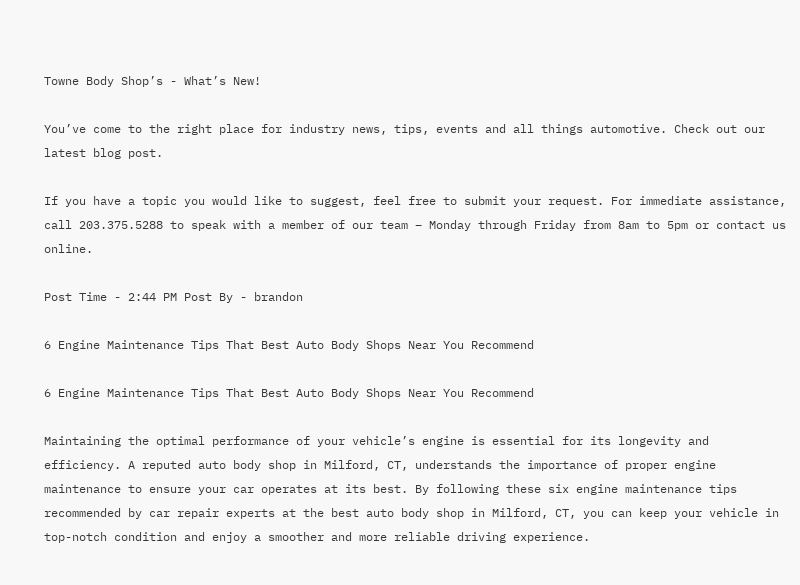Towne Body Shop’s - What’s New!

You’ve come to the right place for industry news, tips, events and all things automotive. Check out our latest blog post.

If you have a topic you would like to suggest, feel free to submit your request. For immediate assistance, call 203.375.5288 to speak with a member of our team – Monday through Friday from 8am to 5pm or contact us online.

Post Time - 2:44 PM Post By - brandon

6 Engine Maintenance Tips That Best Auto Body Shops Near You Recommend

6 Engine Maintenance Tips That Best Auto Body Shops Near You Recommend

Maintaining the optimal performance of your vehicle’s engine is essential for its longevity and efficiency. A reputed auto body shop in Milford, CT, understands the importance of proper engine maintenance to ensure your car operates at its best. By following these six engine maintenance tips recommended by car repair experts at the best auto body shop in Milford, CT, you can keep your vehicle in top-notch condition and enjoy a smoother and more reliable driving experience.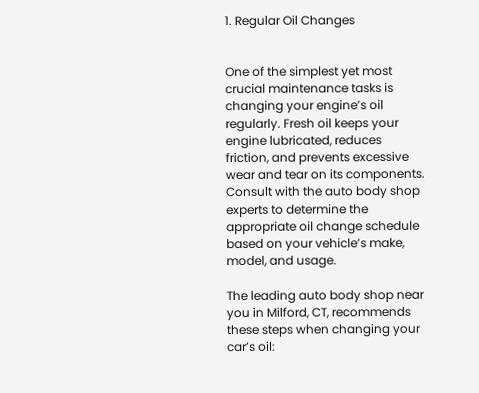1. Regular Oil Changes


One of the simplest yet most crucial maintenance tasks is changing your engine’s oil regularly. Fresh oil keeps your engine lubricated, reduces friction, and prevents excessive wear and tear on its components. Consult with the auto body shop experts to determine the appropriate oil change schedule based on your vehicle’s make, model, and usage.

The leading auto body shop near you in Milford, CT, recommends these steps when changing your car’s oil: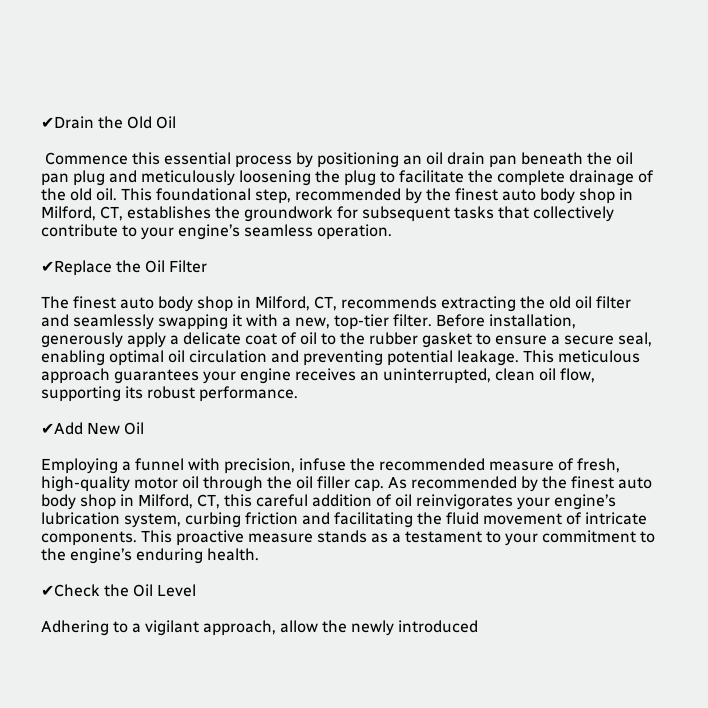✔Drain the Old Oil

 Commence this essential process by positioning an oil drain pan beneath the oil pan plug and meticulously loosening the plug to facilitate the complete drainage of the old oil. This foundational step, recommended by the finest auto body shop in Milford, CT, establishes the groundwork for subsequent tasks that collectively contribute to your engine’s seamless operation.

✔Replace the Oil Filter

The finest auto body shop in Milford, CT, recommends extracting the old oil filter and seamlessly swapping it with a new, top-tier filter. Before installation, generously apply a delicate coat of oil to the rubber gasket to ensure a secure seal, enabling optimal oil circulation and preventing potential leakage. This meticulous approach guarantees your engine receives an uninterrupted, clean oil flow, supporting its robust performance.

✔Add New Oil

Employing a funnel with precision, infuse the recommended measure of fresh, high-quality motor oil through the oil filler cap. As recommended by the finest auto body shop in Milford, CT, this careful addition of oil reinvigorates your engine’s lubrication system, curbing friction and facilitating the fluid movement of intricate components. This proactive measure stands as a testament to your commitment to the engine’s enduring health.

✔Check the Oil Level

Adhering to a vigilant approach, allow the newly introduced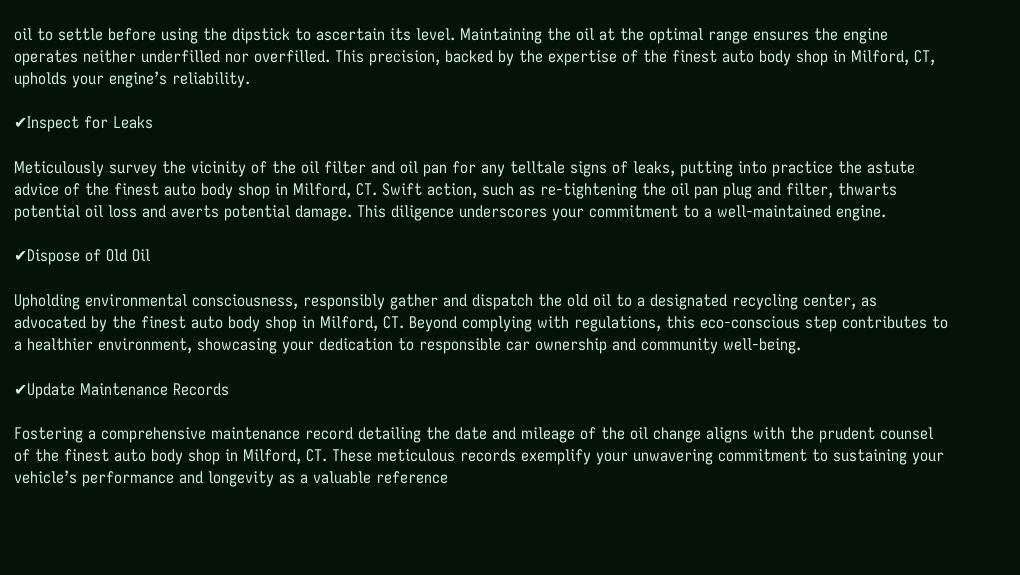oil to settle before using the dipstick to ascertain its level. Maintaining the oil at the optimal range ensures the engine operates neither underfilled nor overfilled. This precision, backed by the expertise of the finest auto body shop in Milford, CT, upholds your engine’s reliability.

✔Inspect for Leaks

Meticulously survey the vicinity of the oil filter and oil pan for any telltale signs of leaks, putting into practice the astute advice of the finest auto body shop in Milford, CT. Swift action, such as re-tightening the oil pan plug and filter, thwarts potential oil loss and averts potential damage. This diligence underscores your commitment to a well-maintained engine.

✔Dispose of Old Oil

Upholding environmental consciousness, responsibly gather and dispatch the old oil to a designated recycling center, as advocated by the finest auto body shop in Milford, CT. Beyond complying with regulations, this eco-conscious step contributes to a healthier environment, showcasing your dedication to responsible car ownership and community well-being.

✔Update Maintenance Records

Fostering a comprehensive maintenance record detailing the date and mileage of the oil change aligns with the prudent counsel of the finest auto body shop in Milford, CT. These meticulous records exemplify your unwavering commitment to sustaining your vehicle’s performance and longevity as a valuable reference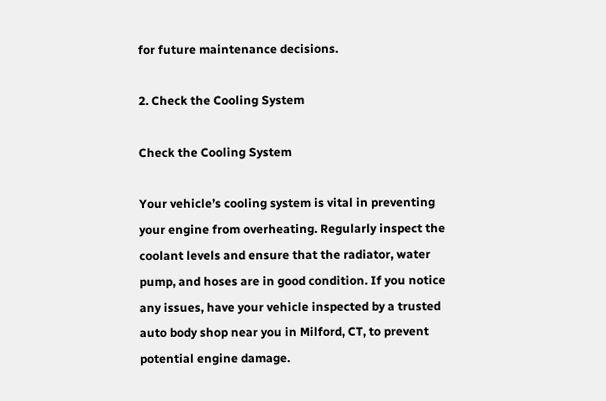for future maintenance decisions.

2. Check the Cooling System

Check the Cooling System

Your vehicle’s cooling system is vital in preventing your engine from overheating. Regularly inspect the coolant levels and ensure that the radiator, water pump, and hoses are in good condition. If you notice any issues, have your vehicle inspected by a trusted auto body shop near you in Milford, CT, to prevent potential engine damage.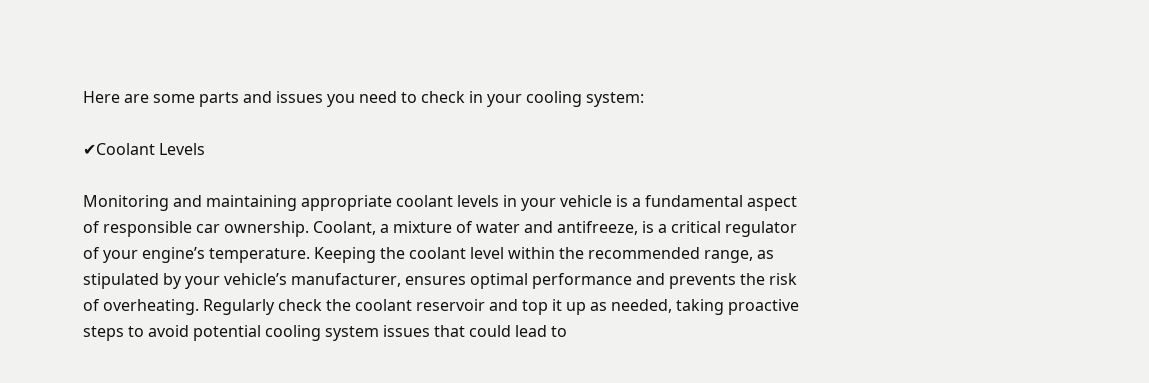Here are some parts and issues you need to check in your cooling system:

✔Coolant Levels

Monitoring and maintaining appropriate coolant levels in your vehicle is a fundamental aspect of responsible car ownership. Coolant, a mixture of water and antifreeze, is a critical regulator of your engine’s temperature. Keeping the coolant level within the recommended range, as stipulated by your vehicle’s manufacturer, ensures optimal performance and prevents the risk of overheating. Regularly check the coolant reservoir and top it up as needed, taking proactive steps to avoid potential cooling system issues that could lead to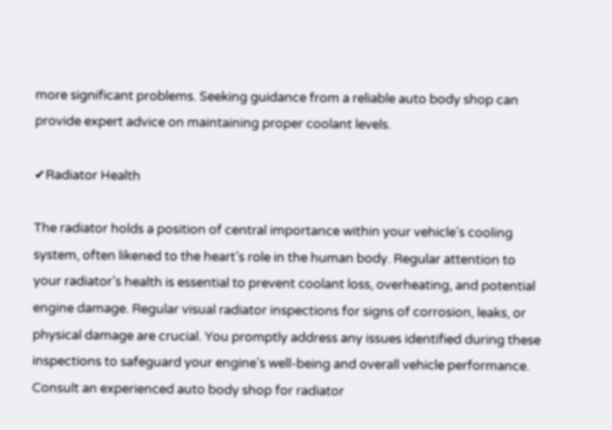more significant problems. Seeking guidance from a reliable auto body shop can provide expert advice on maintaining proper coolant levels.

✔Radiator Health

The radiator holds a position of central importance within your vehicle’s cooling system, often likened to the heart’s role in the human body. Regular attention to your radiator’s health is essential to prevent coolant loss, overheating, and potential engine damage. Regular visual radiator inspections for signs of corrosion, leaks, or physical damage are crucial. You promptly address any issues identified during these inspections to safeguard your engine’s well-being and overall vehicle performance. Consult an experienced auto body shop for radiator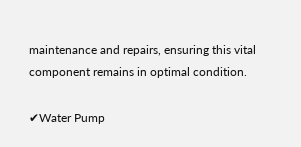maintenance and repairs, ensuring this vital component remains in optimal condition.

✔Water Pump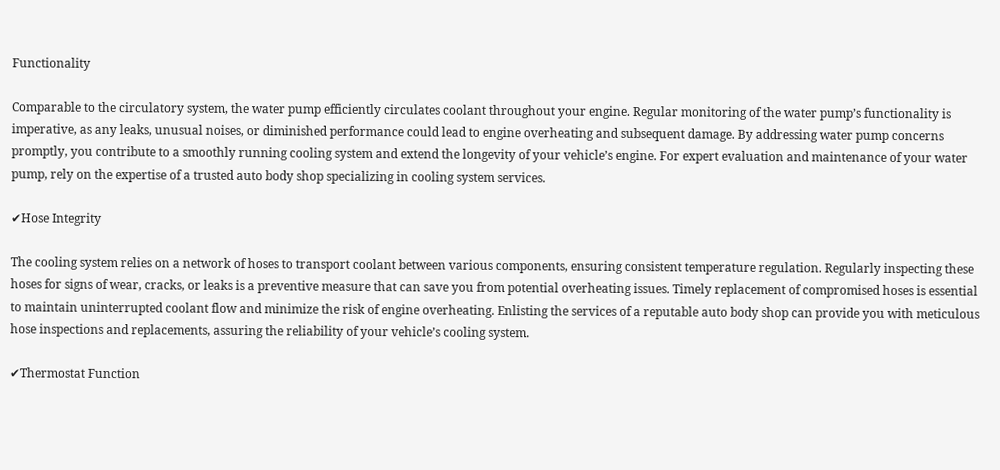Functionality

Comparable to the circulatory system, the water pump efficiently circulates coolant throughout your engine. Regular monitoring of the water pump’s functionality is imperative, as any leaks, unusual noises, or diminished performance could lead to engine overheating and subsequent damage. By addressing water pump concerns promptly, you contribute to a smoothly running cooling system and extend the longevity of your vehicle’s engine. For expert evaluation and maintenance of your water pump, rely on the expertise of a trusted auto body shop specializing in cooling system services.

✔Hose Integrity

The cooling system relies on a network of hoses to transport coolant between various components, ensuring consistent temperature regulation. Regularly inspecting these hoses for signs of wear, cracks, or leaks is a preventive measure that can save you from potential overheating issues. Timely replacement of compromised hoses is essential to maintain uninterrupted coolant flow and minimize the risk of engine overheating. Enlisting the services of a reputable auto body shop can provide you with meticulous hose inspections and replacements, assuring the reliability of your vehicle’s cooling system.

✔Thermostat Function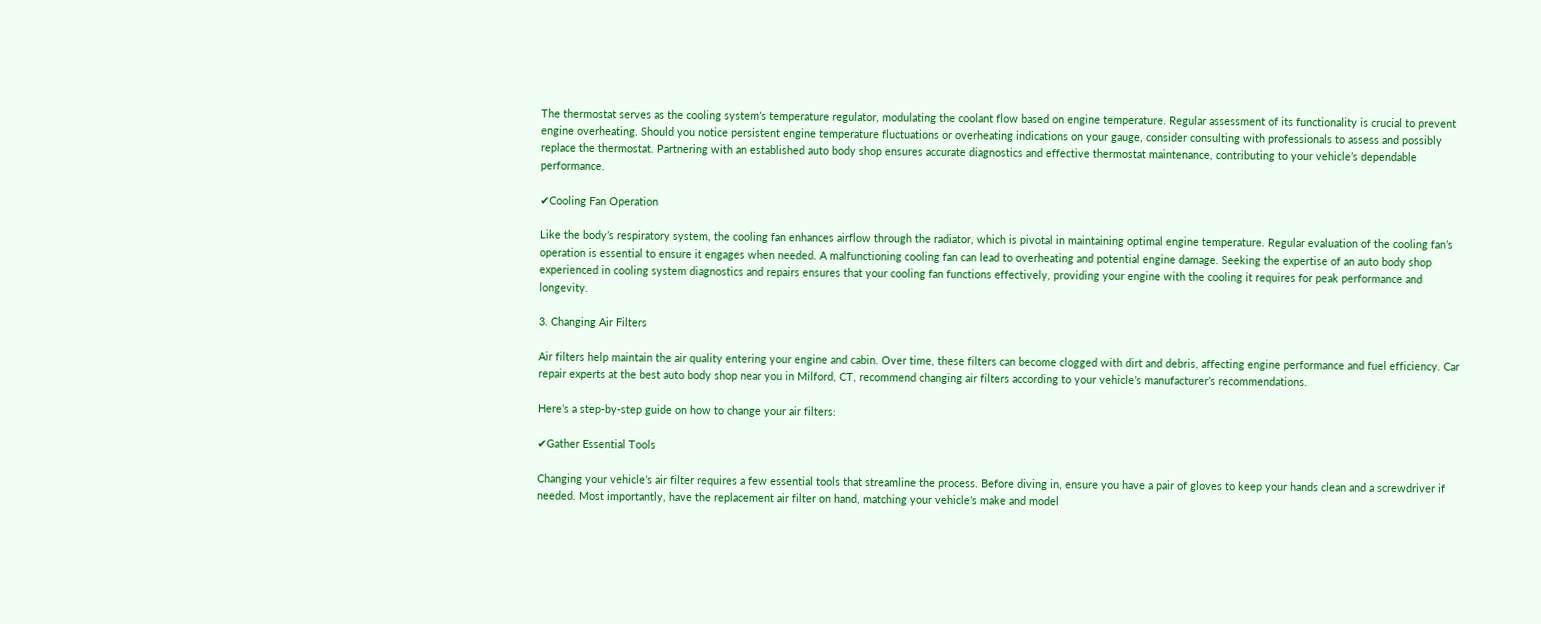The thermostat serves as the cooling system’s temperature regulator, modulating the coolant flow based on engine temperature. Regular assessment of its functionality is crucial to prevent engine overheating. Should you notice persistent engine temperature fluctuations or overheating indications on your gauge, consider consulting with professionals to assess and possibly replace the thermostat. Partnering with an established auto body shop ensures accurate diagnostics and effective thermostat maintenance, contributing to your vehicle’s dependable performance.

✔Cooling Fan Operation

Like the body’s respiratory system, the cooling fan enhances airflow through the radiator, which is pivotal in maintaining optimal engine temperature. Regular evaluation of the cooling fan’s operation is essential to ensure it engages when needed. A malfunctioning cooling fan can lead to overheating and potential engine damage. Seeking the expertise of an auto body shop experienced in cooling system diagnostics and repairs ensures that your cooling fan functions effectively, providing your engine with the cooling it requires for peak performance and longevity.

3. Changing Air Filters

Air filters help maintain the air quality entering your engine and cabin. Over time, these filters can become clogged with dirt and debris, affecting engine performance and fuel efficiency. Car repair experts at the best auto body shop near you in Milford, CT, recommend changing air filters according to your vehicle’s manufacturer’s recommendations.

Here’s a step-by-step guide on how to change your air filters:

✔Gather Essential Tools

Changing your vehicle’s air filter requires a few essential tools that streamline the process. Before diving in, ensure you have a pair of gloves to keep your hands clean and a screwdriver if needed. Most importantly, have the replacement air filter on hand, matching your vehicle’s make and model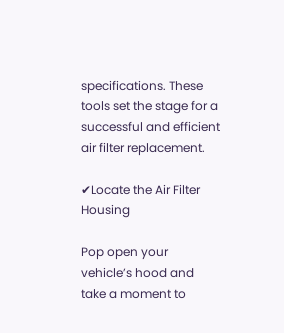specifications. These tools set the stage for a successful and efficient air filter replacement.

✔Locate the Air Filter Housing

Pop open your vehicle’s hood and take a moment to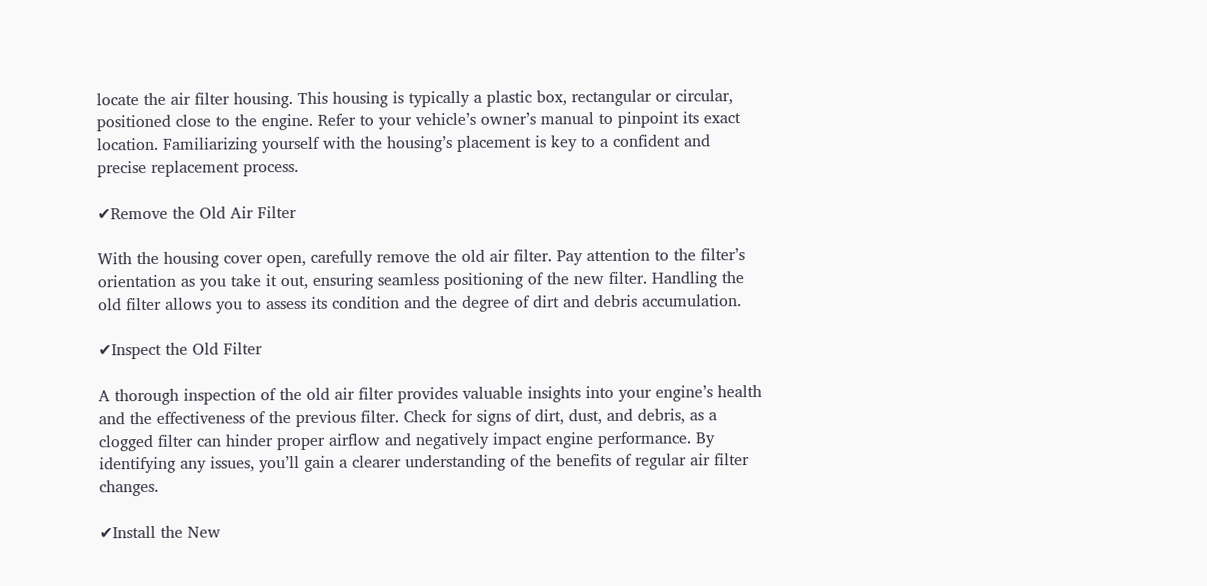locate the air filter housing. This housing is typically a plastic box, rectangular or circular, positioned close to the engine. Refer to your vehicle’s owner’s manual to pinpoint its exact location. Familiarizing yourself with the housing’s placement is key to a confident and precise replacement process.

✔Remove the Old Air Filter

With the housing cover open, carefully remove the old air filter. Pay attention to the filter’s orientation as you take it out, ensuring seamless positioning of the new filter. Handling the old filter allows you to assess its condition and the degree of dirt and debris accumulation.

✔Inspect the Old Filter

A thorough inspection of the old air filter provides valuable insights into your engine’s health and the effectiveness of the previous filter. Check for signs of dirt, dust, and debris, as a clogged filter can hinder proper airflow and negatively impact engine performance. By identifying any issues, you’ll gain a clearer understanding of the benefits of regular air filter changes.

✔Install the New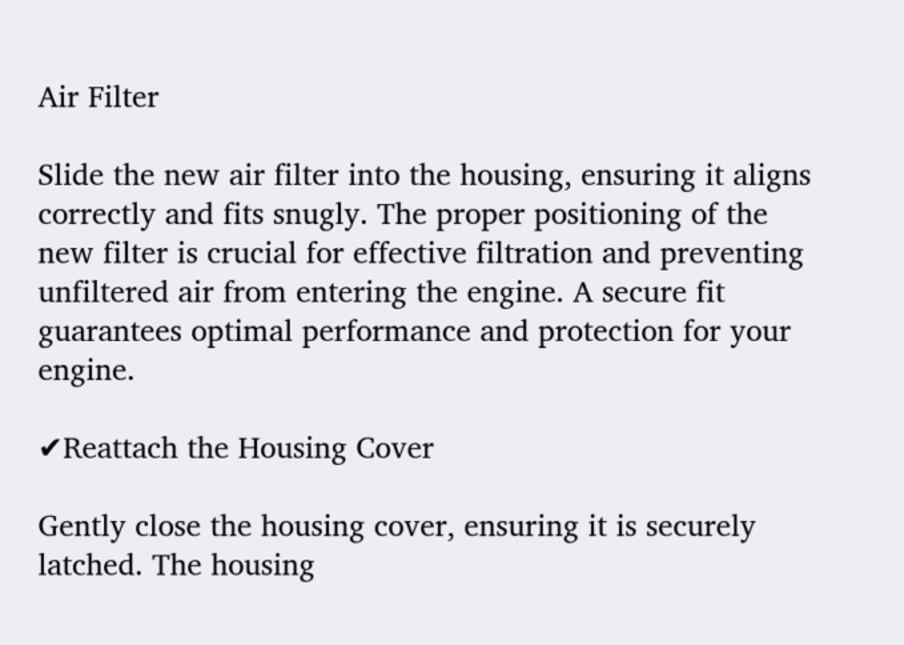Air Filter

Slide the new air filter into the housing, ensuring it aligns correctly and fits snugly. The proper positioning of the new filter is crucial for effective filtration and preventing unfiltered air from entering the engine. A secure fit guarantees optimal performance and protection for your engine.

✔Reattach the Housing Cover

Gently close the housing cover, ensuring it is securely latched. The housing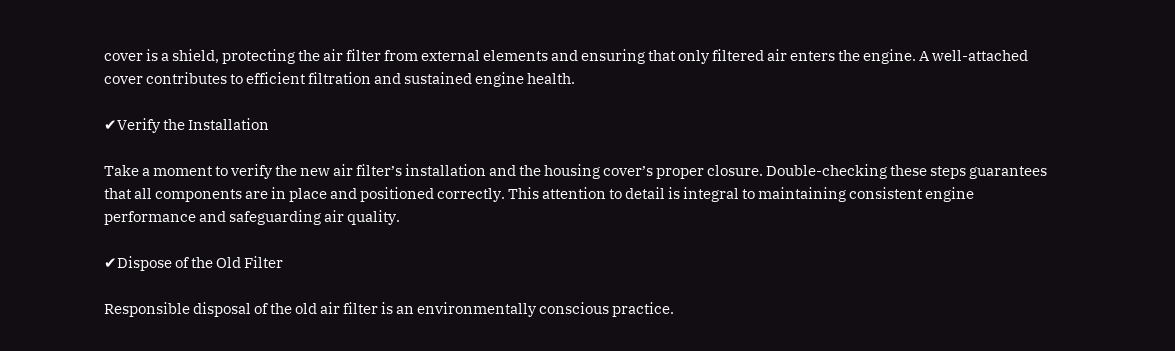cover is a shield, protecting the air filter from external elements and ensuring that only filtered air enters the engine. A well-attached cover contributes to efficient filtration and sustained engine health.

✔Verify the Installation

Take a moment to verify the new air filter’s installation and the housing cover’s proper closure. Double-checking these steps guarantees that all components are in place and positioned correctly. This attention to detail is integral to maintaining consistent engine performance and safeguarding air quality.

✔Dispose of the Old Filter

Responsible disposal of the old air filter is an environmentally conscious practice.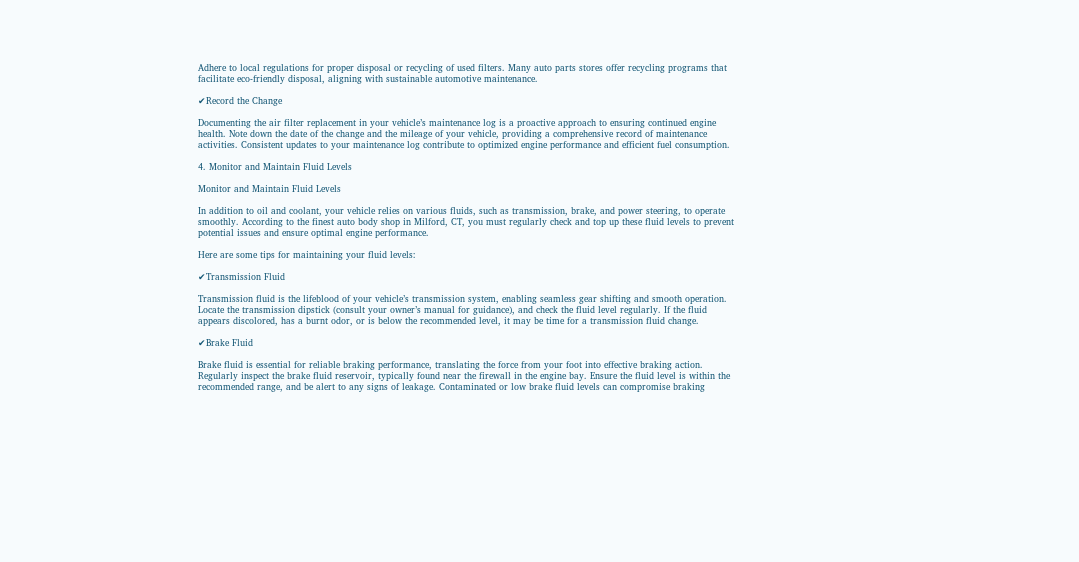Adhere to local regulations for proper disposal or recycling of used filters. Many auto parts stores offer recycling programs that facilitate eco-friendly disposal, aligning with sustainable automotive maintenance.

✔Record the Change

Documenting the air filter replacement in your vehicle’s maintenance log is a proactive approach to ensuring continued engine health. Note down the date of the change and the mileage of your vehicle, providing a comprehensive record of maintenance activities. Consistent updates to your maintenance log contribute to optimized engine performance and efficient fuel consumption.

4. Monitor and Maintain Fluid Levels

Monitor and Maintain Fluid Levels

In addition to oil and coolant, your vehicle relies on various fluids, such as transmission, brake, and power steering, to operate smoothly. According to the finest auto body shop in Milford, CT, you must regularly check and top up these fluid levels to prevent potential issues and ensure optimal engine performance.

Here are some tips for maintaining your fluid levels:

✔Transmission Fluid

Transmission fluid is the lifeblood of your vehicle’s transmission system, enabling seamless gear shifting and smooth operation. Locate the transmission dipstick (consult your owner’s manual for guidance), and check the fluid level regularly. If the fluid appears discolored, has a burnt odor, or is below the recommended level, it may be time for a transmission fluid change.

✔Brake Fluid

Brake fluid is essential for reliable braking performance, translating the force from your foot into effective braking action. Regularly inspect the brake fluid reservoir, typically found near the firewall in the engine bay. Ensure the fluid level is within the recommended range, and be alert to any signs of leakage. Contaminated or low brake fluid levels can compromise braking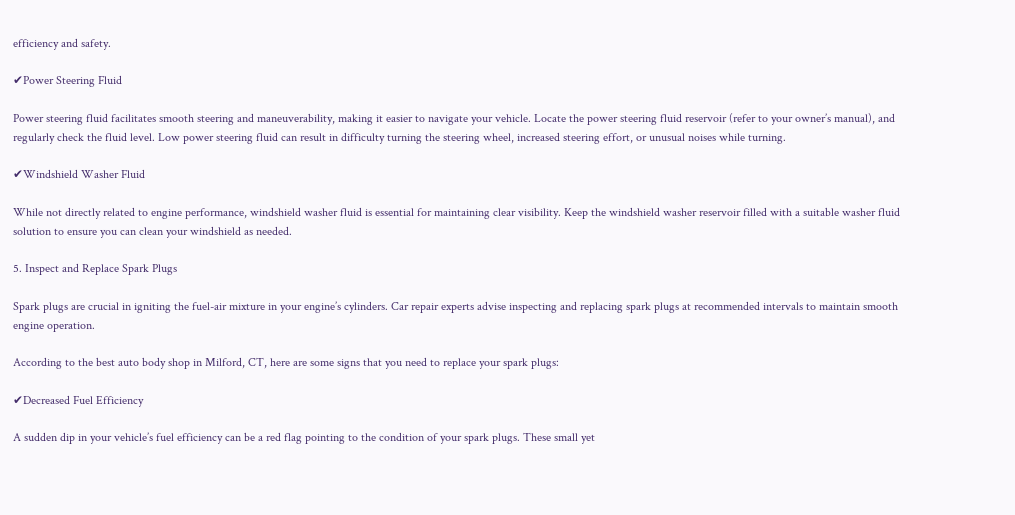efficiency and safety.

✔Power Steering Fluid

Power steering fluid facilitates smooth steering and maneuverability, making it easier to navigate your vehicle. Locate the power steering fluid reservoir (refer to your owner’s manual), and regularly check the fluid level. Low power steering fluid can result in difficulty turning the steering wheel, increased steering effort, or unusual noises while turning.

✔Windshield Washer Fluid

While not directly related to engine performance, windshield washer fluid is essential for maintaining clear visibility. Keep the windshield washer reservoir filled with a suitable washer fluid solution to ensure you can clean your windshield as needed.

5. Inspect and Replace Spark Plugs

Spark plugs are crucial in igniting the fuel-air mixture in your engine’s cylinders. Car repair experts advise inspecting and replacing spark plugs at recommended intervals to maintain smooth engine operation.

According to the best auto body shop in Milford, CT, here are some signs that you need to replace your spark plugs:

✔Decreased Fuel Efficiency

A sudden dip in your vehicle’s fuel efficiency can be a red flag pointing to the condition of your spark plugs. These small yet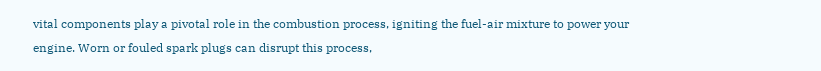vital components play a pivotal role in the combustion process, igniting the fuel-air mixture to power your engine. Worn or fouled spark plugs can disrupt this process,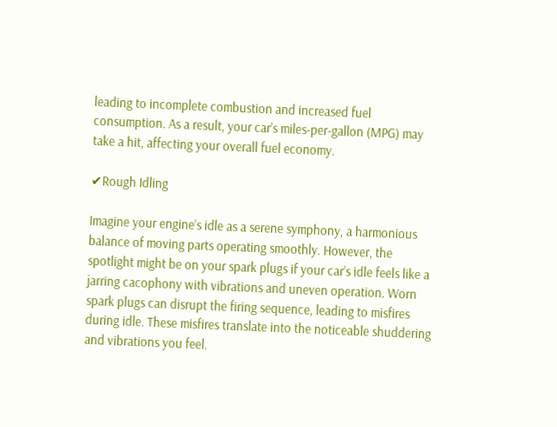leading to incomplete combustion and increased fuel consumption. As a result, your car’s miles-per-gallon (MPG) may take a hit, affecting your overall fuel economy.

✔Rough Idling

Imagine your engine’s idle as a serene symphony, a harmonious balance of moving parts operating smoothly. However, the spotlight might be on your spark plugs if your car’s idle feels like a jarring cacophony with vibrations and uneven operation. Worn spark plugs can disrupt the firing sequence, leading to misfires during idle. These misfires translate into the noticeable shuddering and vibrations you feel.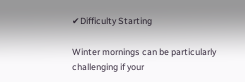✔Difficulty Starting

Winter mornings can be particularly challenging if your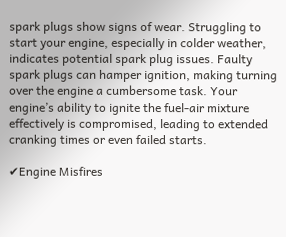spark plugs show signs of wear. Struggling to start your engine, especially in colder weather, indicates potential spark plug issues. Faulty spark plugs can hamper ignition, making turning over the engine a cumbersome task. Your engine’s ability to ignite the fuel-air mixture effectively is compromised, leading to extended cranking times or even failed starts.

✔Engine Misfires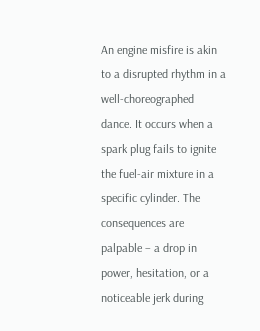An engine misfire is akin to a disrupted rhythm in a well-choreographed dance. It occurs when a spark plug fails to ignite the fuel-air mixture in a specific cylinder. The consequences are palpable – a drop in power, hesitation, or a noticeable jerk during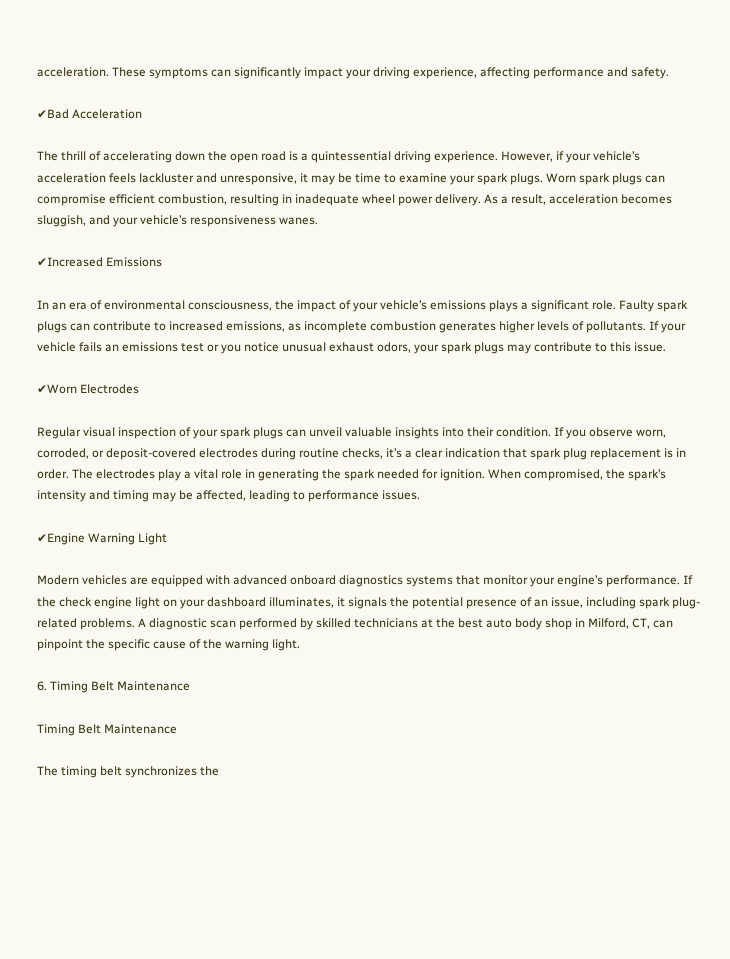acceleration. These symptoms can significantly impact your driving experience, affecting performance and safety.

✔Bad Acceleration

The thrill of accelerating down the open road is a quintessential driving experience. However, if your vehicle’s acceleration feels lackluster and unresponsive, it may be time to examine your spark plugs. Worn spark plugs can compromise efficient combustion, resulting in inadequate wheel power delivery. As a result, acceleration becomes sluggish, and your vehicle’s responsiveness wanes.

✔Increased Emissions

In an era of environmental consciousness, the impact of your vehicle’s emissions plays a significant role. Faulty spark plugs can contribute to increased emissions, as incomplete combustion generates higher levels of pollutants. If your vehicle fails an emissions test or you notice unusual exhaust odors, your spark plugs may contribute to this issue.

✔Worn Electrodes

Regular visual inspection of your spark plugs can unveil valuable insights into their condition. If you observe worn, corroded, or deposit-covered electrodes during routine checks, it’s a clear indication that spark plug replacement is in order. The electrodes play a vital role in generating the spark needed for ignition. When compromised, the spark’s intensity and timing may be affected, leading to performance issues.

✔Engine Warning Light

Modern vehicles are equipped with advanced onboard diagnostics systems that monitor your engine’s performance. If the check engine light on your dashboard illuminates, it signals the potential presence of an issue, including spark plug-related problems. A diagnostic scan performed by skilled technicians at the best auto body shop in Milford, CT, can pinpoint the specific cause of the warning light.

6. Timing Belt Maintenance

Timing Belt Maintenance

The timing belt synchronizes the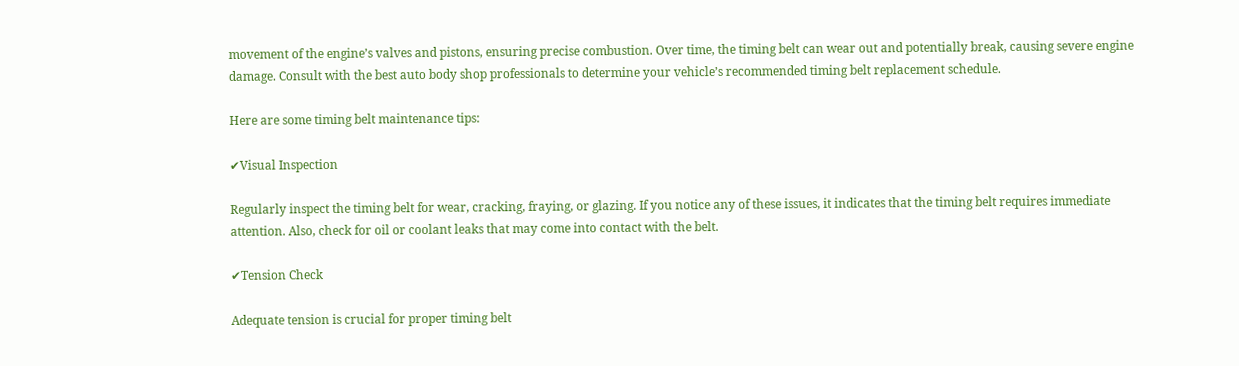movement of the engine’s valves and pistons, ensuring precise combustion. Over time, the timing belt can wear out and potentially break, causing severe engine damage. Consult with the best auto body shop professionals to determine your vehicle’s recommended timing belt replacement schedule.

Here are some timing belt maintenance tips:

✔Visual Inspection

Regularly inspect the timing belt for wear, cracking, fraying, or glazing. If you notice any of these issues, it indicates that the timing belt requires immediate attention. Also, check for oil or coolant leaks that may come into contact with the belt.

✔Tension Check

Adequate tension is crucial for proper timing belt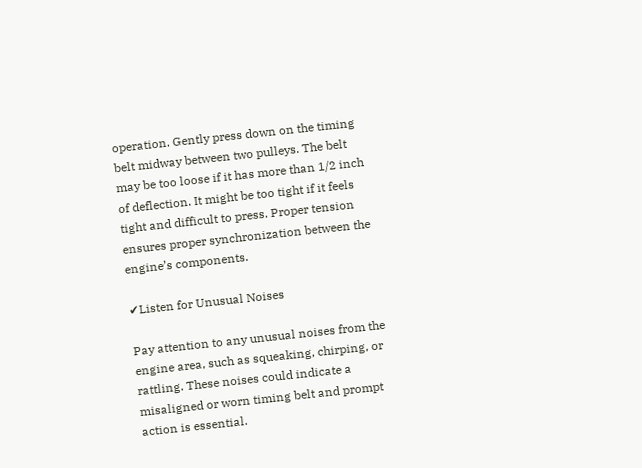operation. Gently press down on the timing belt midway between two pulleys. The belt may be too loose if it has more than 1/2 inch of deflection. It might be too tight if it feels tight and difficult to press. Proper tension ensures proper synchronization between the engine’s components.

✔Listen for Unusual Noises

Pay attention to any unusual noises from the engine area, such as squeaking, chirping, or rattling. These noises could indicate a misaligned or worn timing belt and prompt action is essential.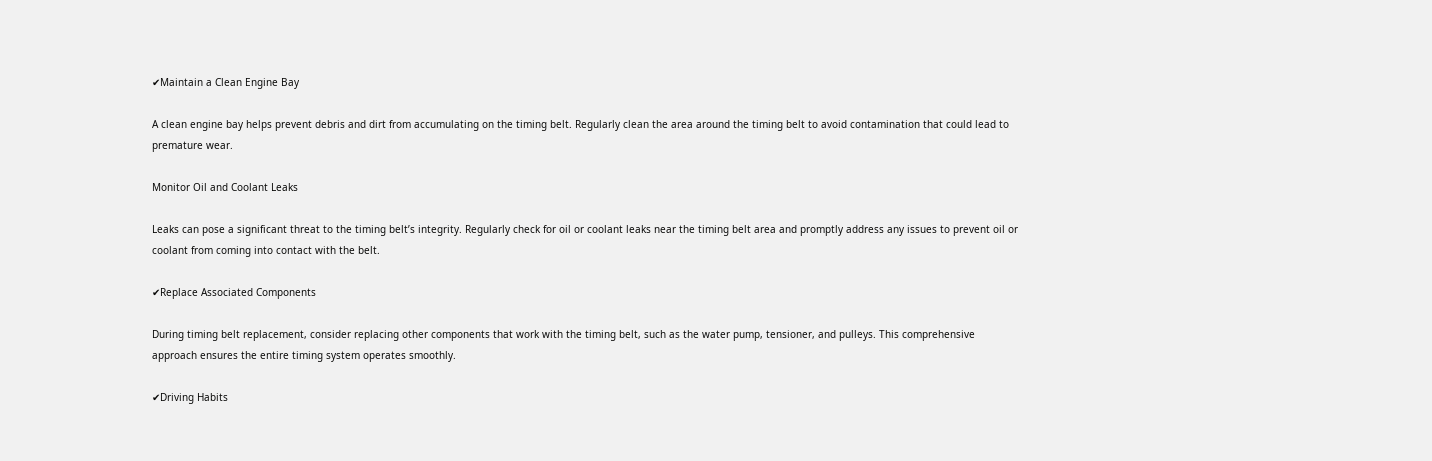✔Maintain a Clean Engine Bay

A clean engine bay helps prevent debris and dirt from accumulating on the timing belt. Regularly clean the area around the timing belt to avoid contamination that could lead to premature wear.

Monitor Oil and Coolant Leaks

Leaks can pose a significant threat to the timing belt’s integrity. Regularly check for oil or coolant leaks near the timing belt area and promptly address any issues to prevent oil or coolant from coming into contact with the belt.

✔Replace Associated Components

During timing belt replacement, consider replacing other components that work with the timing belt, such as the water pump, tensioner, and pulleys. This comprehensive approach ensures the entire timing system operates smoothly.

✔Driving Habits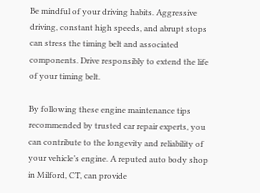Be mindful of your driving habits. Aggressive driving, constant high speeds, and abrupt stops can stress the timing belt and associated components. Drive responsibly to extend the life of your timing belt.

By following these engine maintenance tips recommended by trusted car repair experts, you can contribute to the longevity and reliability of your vehicle’s engine. A reputed auto body shop in Milford, CT, can provide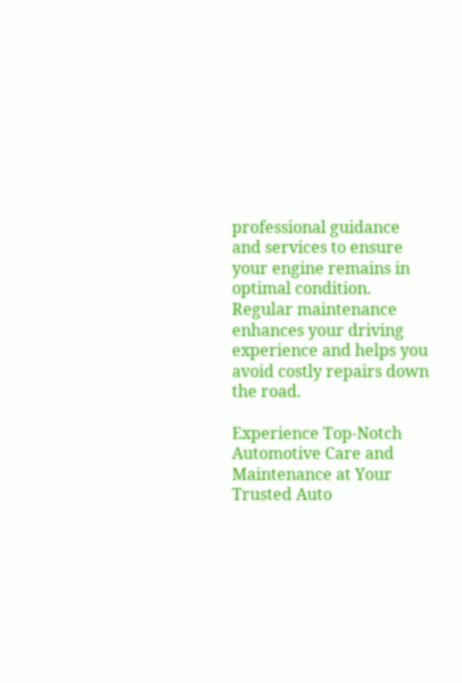professional guidance and services to ensure your engine remains in optimal condition. Regular maintenance enhances your driving experience and helps you avoid costly repairs down the road.

Experience Top-Notch Automotive Care and Maintenance at Your Trusted Auto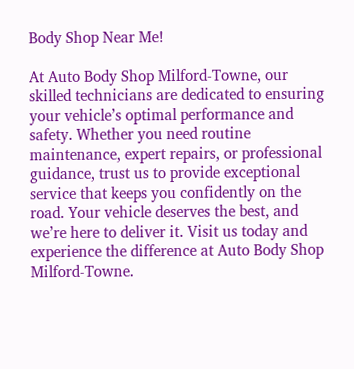Body Shop Near Me!

At Auto Body Shop Milford-Towne, our skilled technicians are dedicated to ensuring your vehicle’s optimal performance and safety. Whether you need routine maintenance, expert repairs, or professional guidance, trust us to provide exceptional service that keeps you confidently on the road. Your vehicle deserves the best, and we’re here to deliver it. Visit us today and experience the difference at Auto Body Shop Milford-Towne.